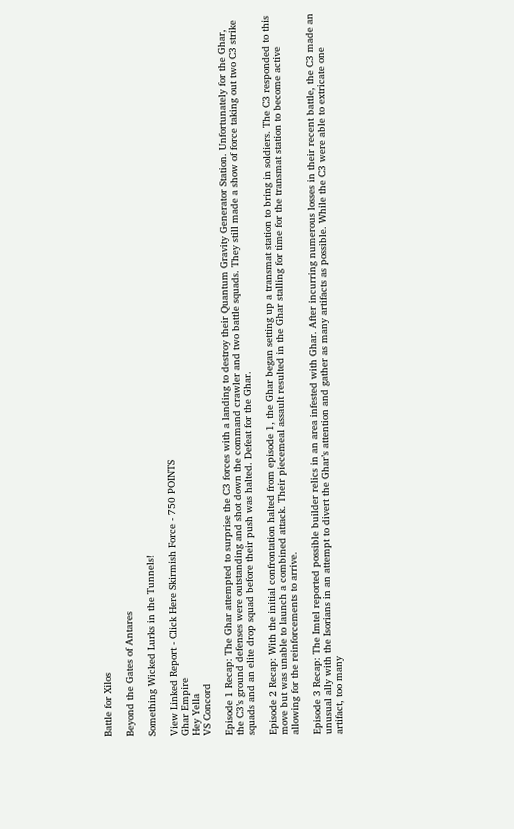Battle for Xilos

Beyond the Gates of Antares

Something Wicked Lurks in the Tunnels!

View Linked Report - Click Here Skirmish Force - 750 POINTS
Ghar Empire
Hey Yella
VS Concord

Episode 1 Recap: The Ghar attempted to surprise the C3 forces with a landing to destroy their Quantum Gravity Generator Station. Unfortunately for the Ghar, the C3’s ground defenses were outstanding and shot down the command crawler and two battle squads. They still made a show of force taking out two C3 strike squads and an elite drop squad before their push was halted. Defeat for the Ghar.

Episode 2 Recap: With the initial confrontation halted from episode 1, the Ghar began setting up a transmat station to bring in soldiers. The C3 responded to this move but was unable to launch a combined attack. Their piecemeal assault resulted in the Ghar stalling for time for the transmat station to become active allowing for the reinforcements to arrive.

Episode 3 Recap: The Imtel reported possible builder relics in an area infested with Ghar. After incurring numerous losses in their recent battle, the C3 made an unusual ally with the Isorians in an attempt to divert the Ghar’s attention and gather as many artifacts as possible. While the C3 were able to extricate one artifact, too many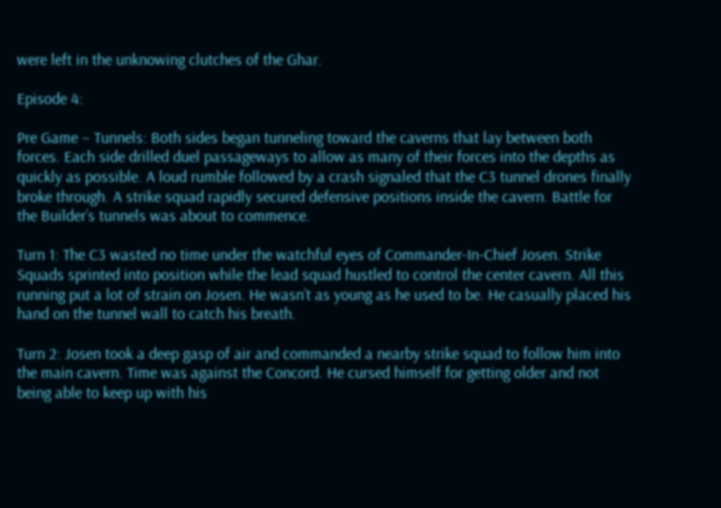were left in the unknowing clutches of the Ghar.

Episode 4:

Pre Game – Tunnels: Both sides began tunneling toward the caverns that lay between both forces. Each side drilled duel passageways to allow as many of their forces into the depths as quickly as possible. A loud rumble followed by a crash signaled that the C3 tunnel drones finally broke through. A strike squad rapidly secured defensive positions inside the cavern. Battle for the Builder’s tunnels was about to commence.

Turn 1: The C3 wasted no time under the watchful eyes of Commander-In-Chief Josen. Strike Squads sprinted into position while the lead squad hustled to control the center cavern. All this running put a lot of strain on Josen. He wasn’t as young as he used to be. He casually placed his hand on the tunnel wall to catch his breath.

Turn 2: Josen took a deep gasp of air and commanded a nearby strike squad to follow him into the main cavern. Time was against the Concord. He cursed himself for getting older and not being able to keep up with his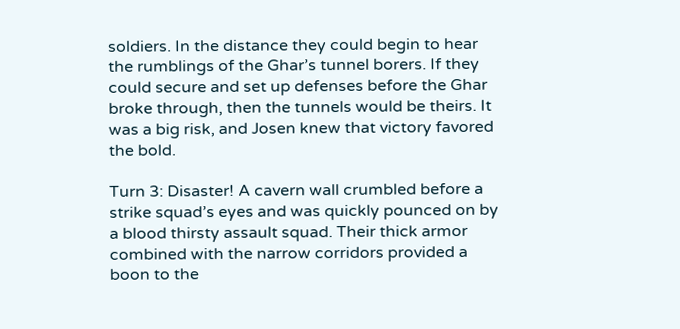soldiers. In the distance they could begin to hear the rumblings of the Ghar’s tunnel borers. If they could secure and set up defenses before the Ghar broke through, then the tunnels would be theirs. It was a big risk, and Josen knew that victory favored the bold.

Turn 3: Disaster! A cavern wall crumbled before a strike squad’s eyes and was quickly pounced on by a blood thirsty assault squad. Their thick armor combined with the narrow corridors provided a boon to the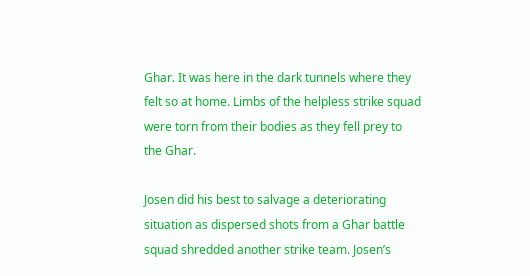Ghar. It was here in the dark tunnels where they felt so at home. Limbs of the helpless strike squad were torn from their bodies as they fell prey to the Ghar.

Josen did his best to salvage a deteriorating situation as dispersed shots from a Ghar battle squad shredded another strike team. Josen’s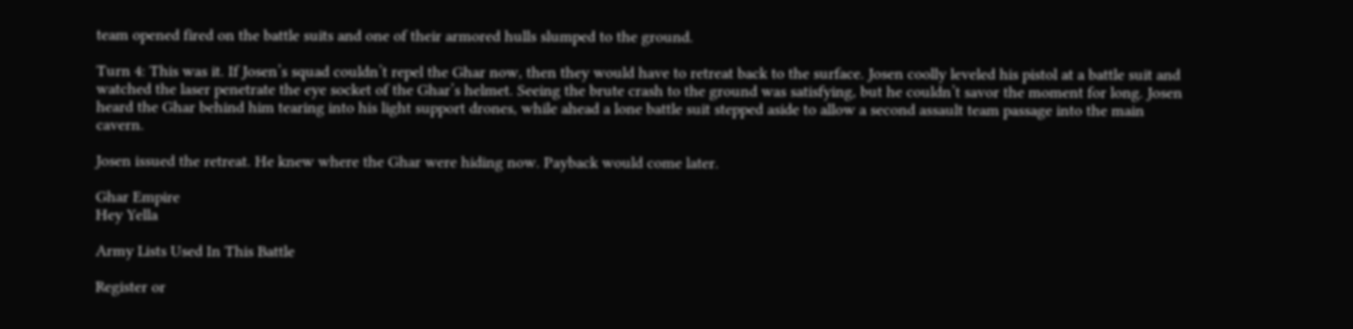team opened fired on the battle suits and one of their armored hulls slumped to the ground.

Turn 4: This was it. If Josen’s squad couldn’t repel the Ghar now, then they would have to retreat back to the surface. Josen coolly leveled his pistol at a battle suit and watched the laser penetrate the eye socket of the Ghar’s helmet. Seeing the brute crash to the ground was satisfying, but he couldn’t savor the moment for long. Josen heard the Ghar behind him tearing into his light support drones, while ahead a lone battle suit stepped aside to allow a second assault team passage into the main cavern.

Josen issued the retreat. He knew where the Ghar were hiding now. Payback would come later.

Ghar Empire
Hey Yella

Army Lists Used In This Battle

Register or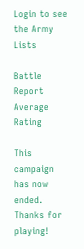Login to see the Army Lists

Battle Report Average Rating

This campaign has now ended. Thanks for playing!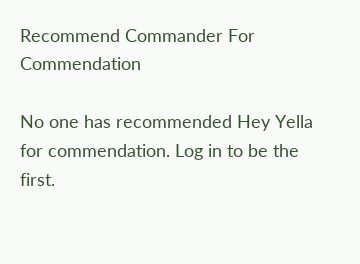Recommend Commander For Commendation

No one has recommended Hey Yella for commendation. Log in to be the first.